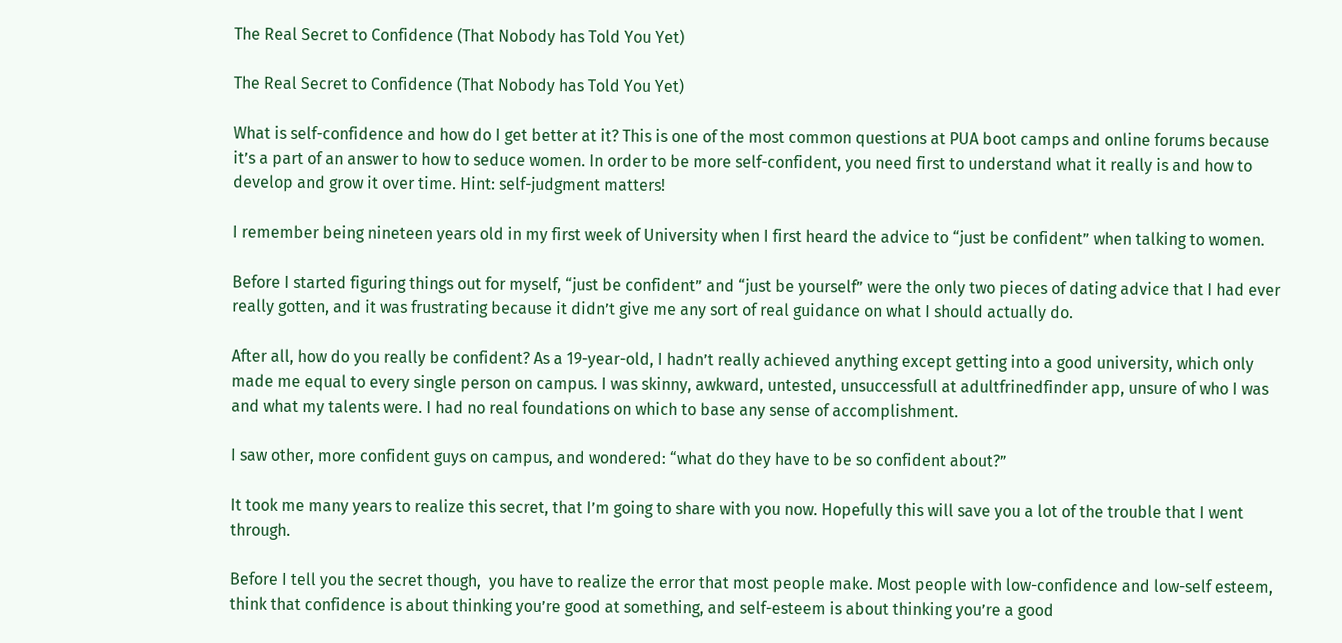The Real Secret to Confidence (That Nobody has Told You Yet)

The Real Secret to Confidence (That Nobody has Told You Yet)

What is self-confidence and how do I get better at it? This is one of the most common questions at PUA boot camps and online forums because it’s a part of an answer to how to seduce women. In order to be more self-confident, you need first to understand what it really is and how to develop and grow it over time. Hint: self-judgment matters!

I remember being nineteen years old in my first week of University when I first heard the advice to “just be confident” when talking to women.

Before I started figuring things out for myself, “just be confident” and “just be yourself” were the only two pieces of dating advice that I had ever really gotten, and it was frustrating because it didn’t give me any sort of real guidance on what I should actually do.

After all, how do you really be confident? As a 19-year-old, I hadn’t really achieved anything except getting into a good university, which only made me equal to every single person on campus. I was skinny, awkward, untested, unsuccessfull at adultfrinedfinder app, unsure of who I was and what my talents were. I had no real foundations on which to base any sense of accomplishment.

I saw other, more confident guys on campus, and wondered: “what do they have to be so confident about?”

It took me many years to realize this secret, that I’m going to share with you now. Hopefully this will save you a lot of the trouble that I went through.

Before I tell you the secret though,  you have to realize the error that most people make. Most people with low-confidence and low-self esteem, think that confidence is about thinking you’re good at something, and self-esteem is about thinking you’re a good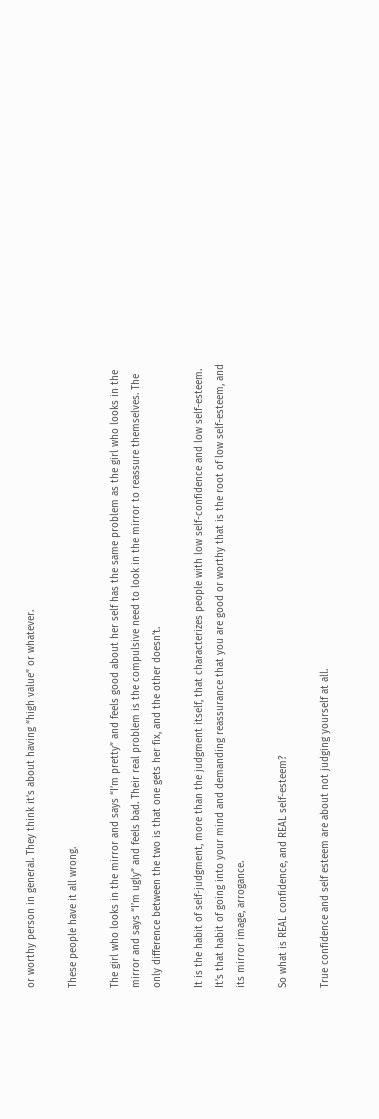or worthy person in general. They think it’s about having “high value” or whatever.

These people have it all wrong.

The girl who looks in the mirror and says “I’m pretty” and feels good about her self has the same problem as the girl who looks in the mirror and says “I’m ugly” and feels bad. Their real problem is the compulsive need to look in the mirror to reassure themselves. The only difference between the two is that one gets her fix, and the other doesn’t.

It is the habit of self-judgment, more than the judgment itself, that characterizes people with low self-confidence and low self-esteem. It’s that habit of going into your mind and demanding reassurance that you are good or worthy that is the root of low self-esteem, and its mirror image, arrogance.

So what is REAL confidence, and REAL self-esteem?

True confidence and self esteem are about not judging yourself at all.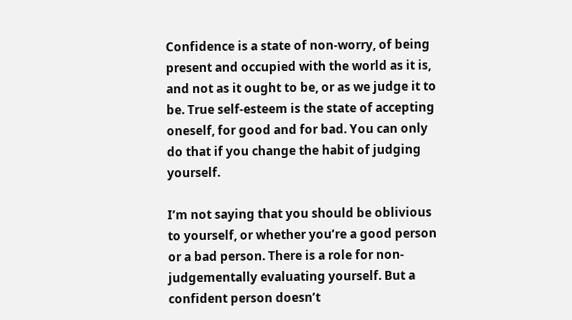Confidence is a state of non-worry, of being present and occupied with the world as it is, and not as it ought to be, or as we judge it to be. True self-esteem is the state of accepting oneself, for good and for bad. You can only do that if you change the habit of judging yourself.

I’m not saying that you should be oblivious to yourself, or whether you’re a good person or a bad person. There is a role for non-judgementally evaluating yourself. But a confident person doesn’t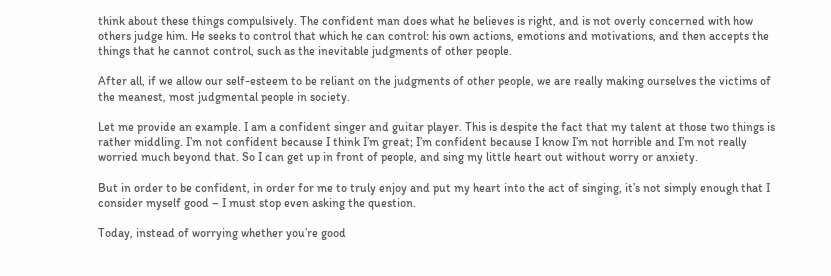think about these things compulsively. The confident man does what he believes is right, and is not overly concerned with how others judge him. He seeks to control that which he can control: his own actions, emotions and motivations, and then accepts the things that he cannot control, such as the inevitable judgments of other people.

After all, if we allow our self-esteem to be reliant on the judgments of other people, we are really making ourselves the victims of the meanest, most judgmental people in society.

Let me provide an example. I am a confident singer and guitar player. This is despite the fact that my talent at those two things is rather middling. I’m not confident because I think I’m great; I’m confident because I know I’m not horrible and I’m not really worried much beyond that. So I can get up in front of people, and sing my little heart out without worry or anxiety.

But in order to be confident, in order for me to truly enjoy and put my heart into the act of singing, it’s not simply enough that I consider myself good – I must stop even asking the question.

Today, instead of worrying whether you’re good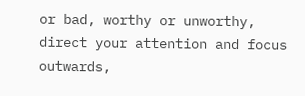or bad, worthy or unworthy, direct your attention and focus outwards,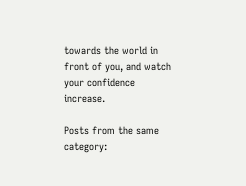towards the world in front of you, and watch your confidence increase.

Posts from the same category: